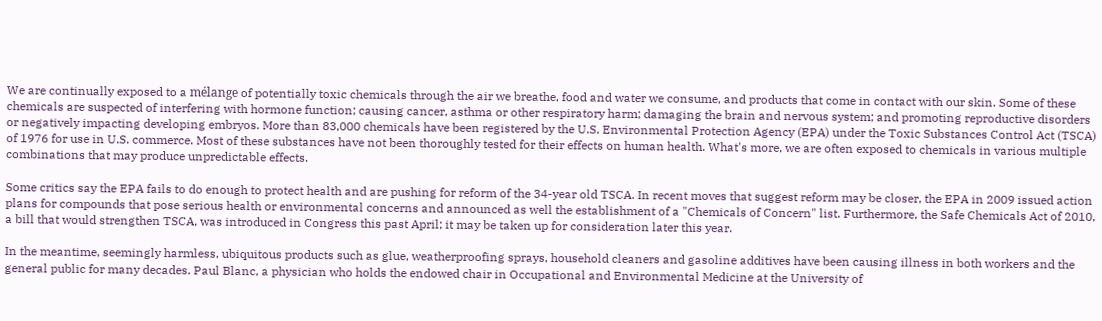We are continually exposed to a mélange of potentially toxic chemicals through the air we breathe, food and water we consume, and products that come in contact with our skin. Some of these chemicals are suspected of interfering with hormone function; causing cancer, asthma or other respiratory harm; damaging the brain and nervous system; and promoting reproductive disorders or negatively impacting developing embryos. More than 83,000 chemicals have been registered by the U.S. Environmental Protection Agency (EPA) under the Toxic Substances Control Act (TSCA) of 1976 for use in U.S. commerce. Most of these substances have not been thoroughly tested for their effects on human health. What's more, we are often exposed to chemicals in various multiple combinations that may produce unpredictable effects.

Some critics say the EPA fails to do enough to protect health and are pushing for reform of the 34-year old TSCA. In recent moves that suggest reform may be closer, the EPA in 2009 issued action plans for compounds that pose serious health or environmental concerns and announced as well the establishment of a "Chemicals of Concern" list. Furthermore, the Safe Chemicals Act of 2010, a bill that would strengthen TSCA, was introduced in Congress this past April; it may be taken up for consideration later this year.

In the meantime, seemingly harmless, ubiquitous products such as glue, weatherproofing sprays, household cleaners and gasoline additives have been causing illness in both workers and the general public for many decades. Paul Blanc, a physician who holds the endowed chair in Occupational and Environmental Medicine at the University of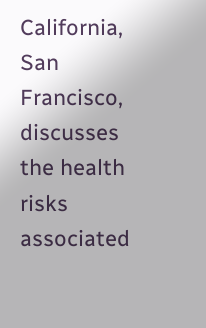California, San Francisco, discusses the health risks associated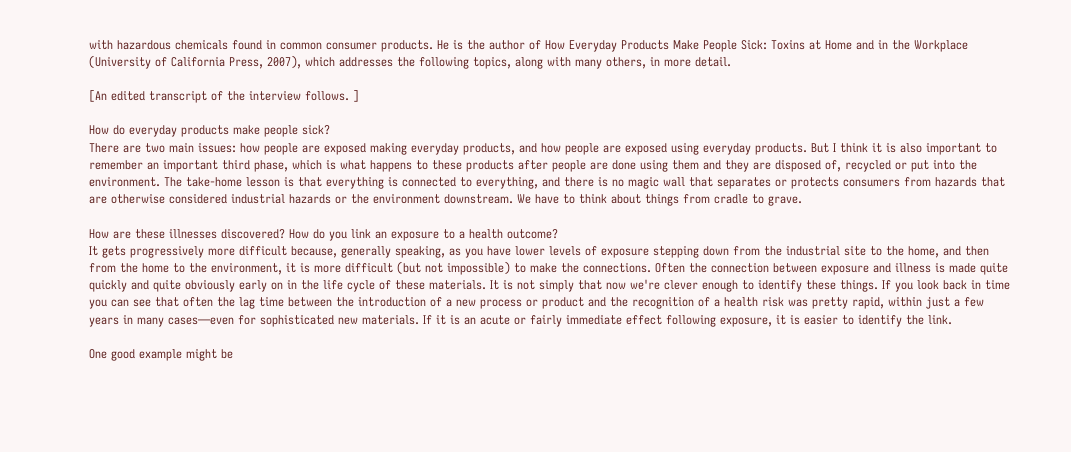with hazardous chemicals found in common consumer products. He is the author of How Everyday Products Make People Sick: Toxins at Home and in the Workplace (University of California Press, 2007), which addresses the following topics, along with many others, in more detail.

[An edited transcript of the interview follows. ]

How do everyday products make people sick?
There are two main issues: how people are exposed making everyday products, and how people are exposed using everyday products. But I think it is also important to remember an important third phase, which is what happens to these products after people are done using them and they are disposed of, recycled or put into the environment. The take-home lesson is that everything is connected to everything, and there is no magic wall that separates or protects consumers from hazards that are otherwise considered industrial hazards or the environment downstream. We have to think about things from cradle to grave.

How are these illnesses discovered? How do you link an exposure to a health outcome?
It gets progressively more difficult because, generally speaking, as you have lower levels of exposure stepping down from the industrial site to the home, and then from the home to the environment, it is more difficult (but not impossible) to make the connections. Often the connection between exposure and illness is made quite quickly and quite obviously early on in the life cycle of these materials. It is not simply that now we're clever enough to identify these things. If you look back in time you can see that often the lag time between the introduction of a new process or product and the recognition of a health risk was pretty rapid, within just a few years in many cases—even for sophisticated new materials. If it is an acute or fairly immediate effect following exposure, it is easier to identify the link.

One good example might be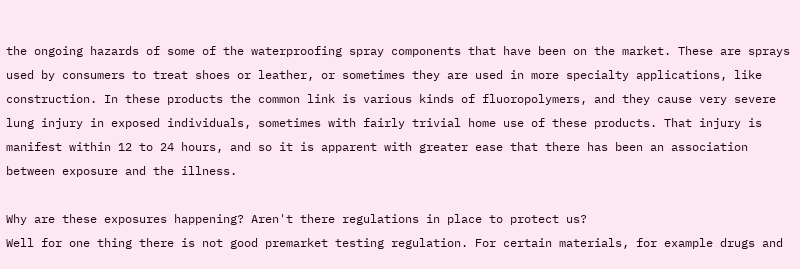the ongoing hazards of some of the waterproofing spray components that have been on the market. These are sprays used by consumers to treat shoes or leather, or sometimes they are used in more specialty applications, like construction. In these products the common link is various kinds of fluoropolymers, and they cause very severe lung injury in exposed individuals, sometimes with fairly trivial home use of these products. That injury is manifest within 12 to 24 hours, and so it is apparent with greater ease that there has been an association between exposure and the illness.

Why are these exposures happening? Aren't there regulations in place to protect us?
Well for one thing there is not good premarket testing regulation. For certain materials, for example drugs and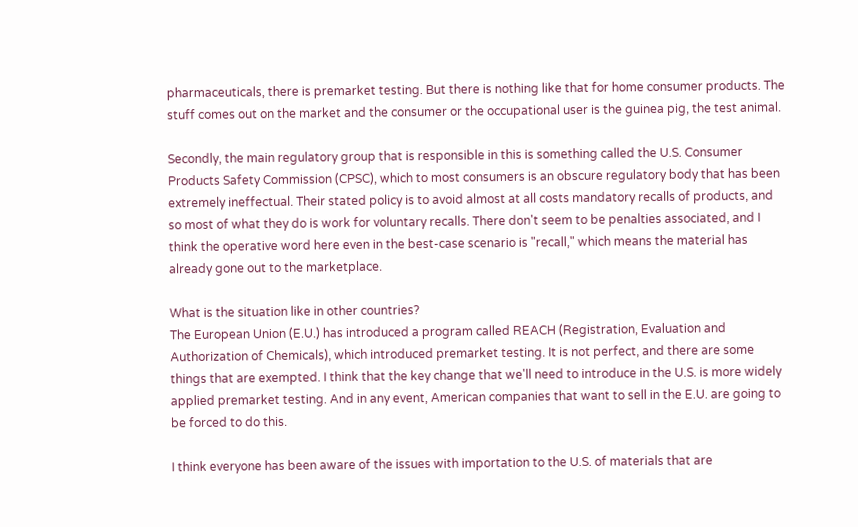pharmaceuticals, there is premarket testing. But there is nothing like that for home consumer products. The stuff comes out on the market and the consumer or the occupational user is the guinea pig, the test animal.

Secondly, the main regulatory group that is responsible in this is something called the U.S. Consumer Products Safety Commission (CPSC), which to most consumers is an obscure regulatory body that has been extremely ineffectual. Their stated policy is to avoid almost at all costs mandatory recalls of products, and so most of what they do is work for voluntary recalls. There don't seem to be penalties associated, and I think the operative word here even in the best-case scenario is "recall," which means the material has already gone out to the marketplace.

What is the situation like in other countries?
The European Union (E.U.) has introduced a program called REACH (Registration, Evaluation and Authorization of Chemicals), which introduced premarket testing. It is not perfect, and there are some things that are exempted. I think that the key change that we'll need to introduce in the U.S. is more widely applied premarket testing. And in any event, American companies that want to sell in the E.U. are going to be forced to do this.

I think everyone has been aware of the issues with importation to the U.S. of materials that are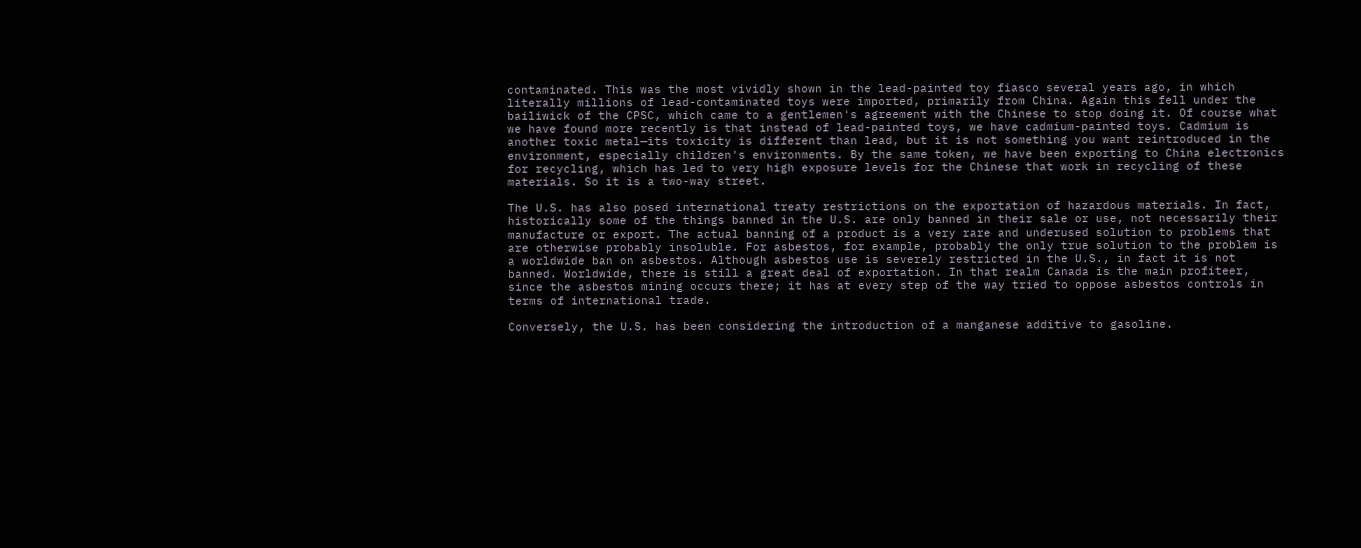contaminated. This was the most vividly shown in the lead-painted toy fiasco several years ago, in which literally millions of lead-contaminated toys were imported, primarily from China. Again this fell under the bailiwick of the CPSC, which came to a gentlemen's agreement with the Chinese to stop doing it. Of course what we have found more recently is that instead of lead-painted toys, we have cadmium-painted toys. Cadmium is another toxic metal—its toxicity is different than lead, but it is not something you want reintroduced in the environment, especially children's environments. By the same token, we have been exporting to China electronics for recycling, which has led to very high exposure levels for the Chinese that work in recycling of these materials. So it is a two-way street.

The U.S. has also posed international treaty restrictions on the exportation of hazardous materials. In fact, historically some of the things banned in the U.S. are only banned in their sale or use, not necessarily their manufacture or export. The actual banning of a product is a very rare and underused solution to problems that are otherwise probably insoluble. For asbestos, for example, probably the only true solution to the problem is a worldwide ban on asbestos. Although asbestos use is severely restricted in the U.S., in fact it is not banned. Worldwide, there is still a great deal of exportation. In that realm Canada is the main profiteer, since the asbestos mining occurs there; it has at every step of the way tried to oppose asbestos controls in terms of international trade.

Conversely, the U.S. has been considering the introduction of a manganese additive to gasoline.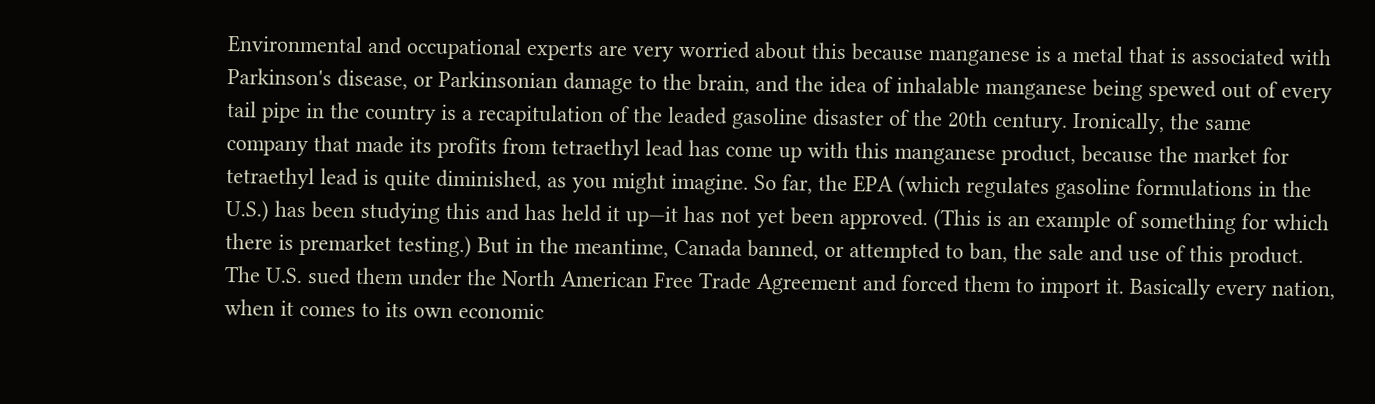Environmental and occupational experts are very worried about this because manganese is a metal that is associated with Parkinson's disease, or Parkinsonian damage to the brain, and the idea of inhalable manganese being spewed out of every tail pipe in the country is a recapitulation of the leaded gasoline disaster of the 20th century. Ironically, the same company that made its profits from tetraethyl lead has come up with this manganese product, because the market for tetraethyl lead is quite diminished, as you might imagine. So far, the EPA (which regulates gasoline formulations in the U.S.) has been studying this and has held it up—it has not yet been approved. (This is an example of something for which there is premarket testing.) But in the meantime, Canada banned, or attempted to ban, the sale and use of this product. The U.S. sued them under the North American Free Trade Agreement and forced them to import it. Basically every nation, when it comes to its own economic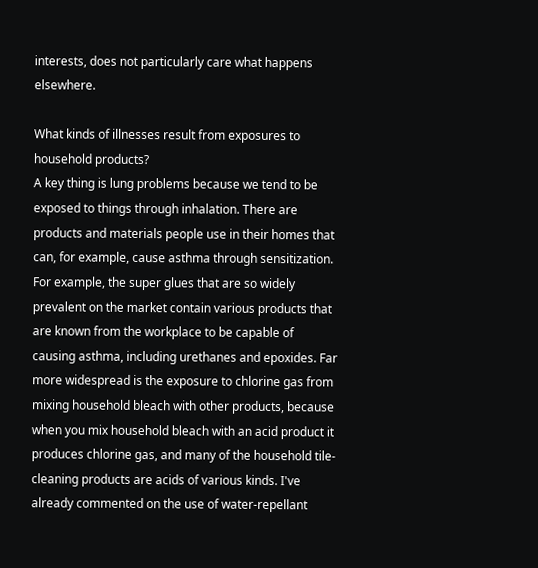interests, does not particularly care what happens elsewhere.

What kinds of illnesses result from exposures to household products?
A key thing is lung problems because we tend to be exposed to things through inhalation. There are products and materials people use in their homes that can, for example, cause asthma through sensitization. For example, the super glues that are so widely prevalent on the market contain various products that are known from the workplace to be capable of causing asthma, including urethanes and epoxides. Far more widespread is the exposure to chlorine gas from mixing household bleach with other products, because when you mix household bleach with an acid product it produces chlorine gas, and many of the household tile-cleaning products are acids of various kinds. I've already commented on the use of water-repellant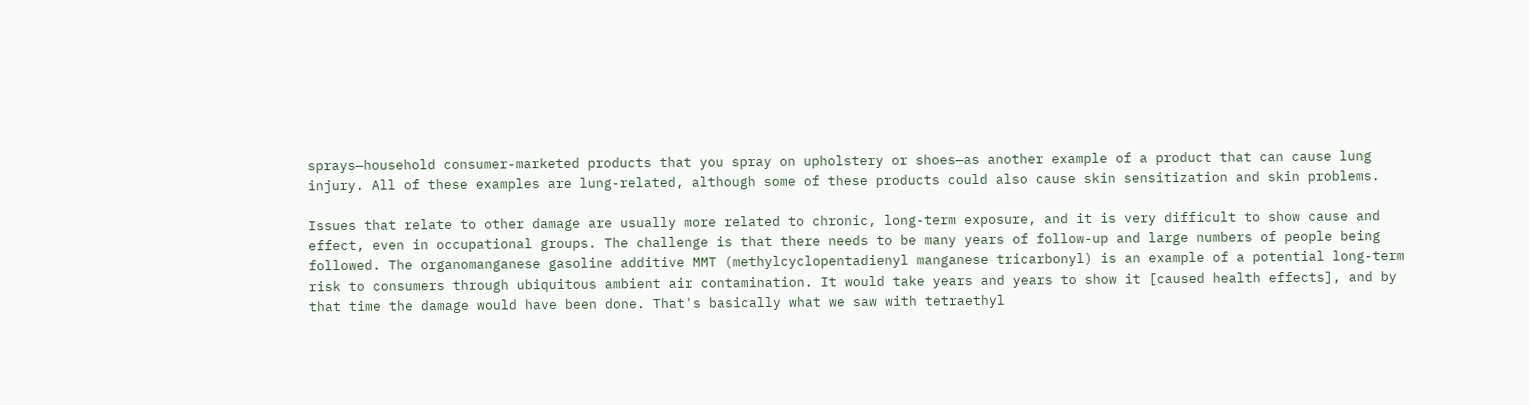sprays—household consumer-marketed products that you spray on upholstery or shoes—as another example of a product that can cause lung injury. All of these examples are lung-related, although some of these products could also cause skin sensitization and skin problems.

Issues that relate to other damage are usually more related to chronic, long-term exposure, and it is very difficult to show cause and effect, even in occupational groups. The challenge is that there needs to be many years of follow-up and large numbers of people being followed. The organomanganese gasoline additive MMT (methylcyclopentadienyl manganese tricarbonyl) is an example of a potential long-term risk to consumers through ubiquitous ambient air contamination. It would take years and years to show it [caused health effects], and by that time the damage would have been done. That's basically what we saw with tetraethyl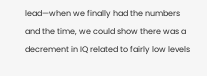lead—when we finally had the numbers and the time, we could show there was a decrement in IQ related to fairly low levels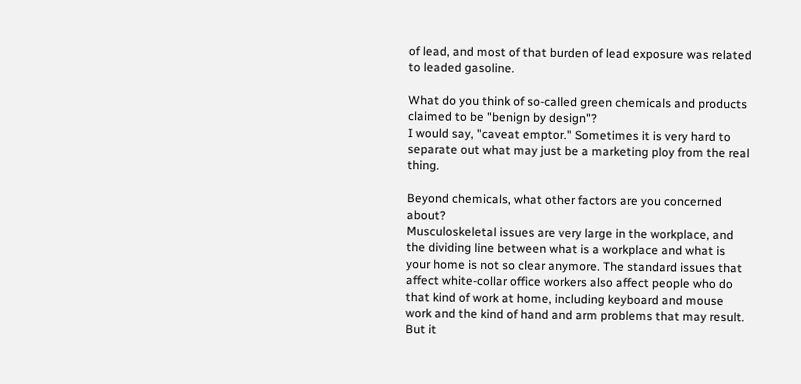of lead, and most of that burden of lead exposure was related to leaded gasoline.

What do you think of so-called green chemicals and products claimed to be "benign by design"?
I would say, "caveat emptor." Sometimes it is very hard to separate out what may just be a marketing ploy from the real thing.

Beyond chemicals, what other factors are you concerned about?
Musculoskeletal issues are very large in the workplace, and the dividing line between what is a workplace and what is your home is not so clear anymore. The standard issues that affect white-collar office workers also affect people who do that kind of work at home, including keyboard and mouse work and the kind of hand and arm problems that may result. But it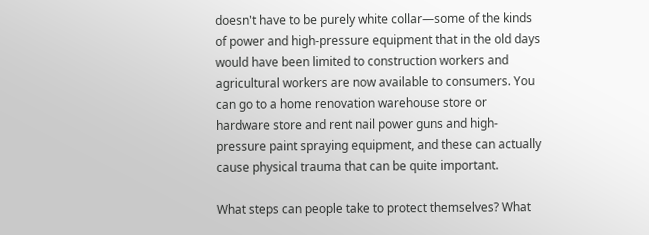doesn't have to be purely white collar—some of the kinds of power and high-pressure equipment that in the old days would have been limited to construction workers and agricultural workers are now available to consumers. You can go to a home renovation warehouse store or hardware store and rent nail power guns and high-pressure paint spraying equipment, and these can actually cause physical trauma that can be quite important.

What steps can people take to protect themselves? What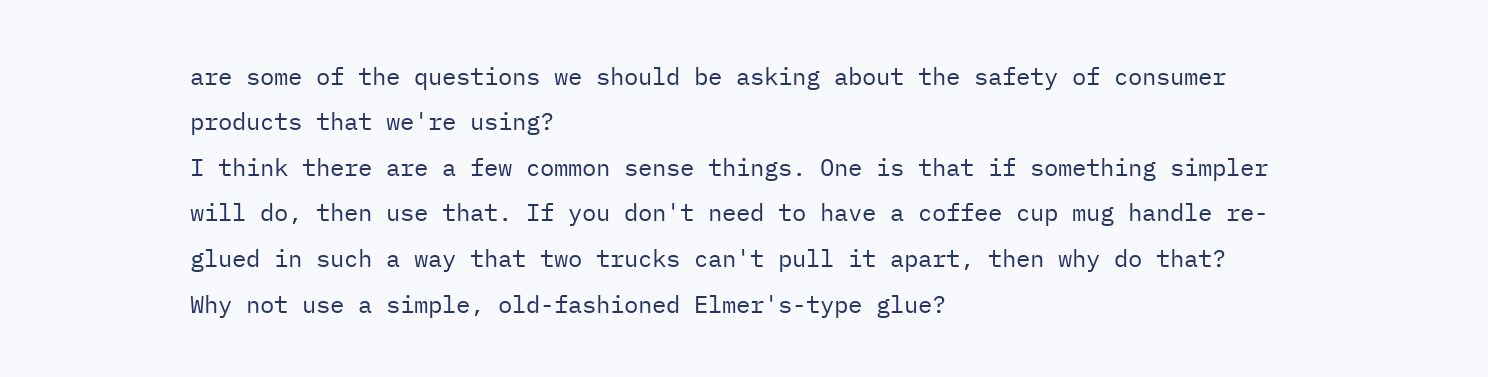are some of the questions we should be asking about the safety of consumer products that we're using?
I think there are a few common sense things. One is that if something simpler will do, then use that. If you don't need to have a coffee cup mug handle re-glued in such a way that two trucks can't pull it apart, then why do that? Why not use a simple, old-fashioned Elmer's-type glue?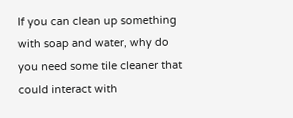If you can clean up something with soap and water, why do you need some tile cleaner that could interact with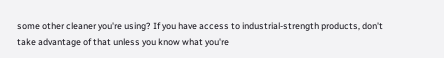some other cleaner you're using? If you have access to industrial-strength products, don't take advantage of that unless you know what you're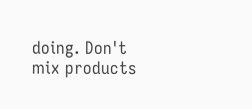doing. Don't mix products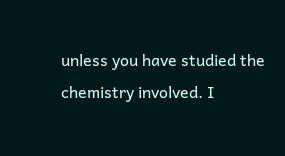unless you have studied the chemistry involved. I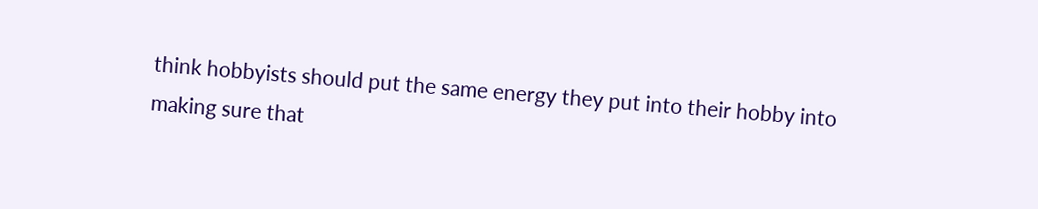think hobbyists should put the same energy they put into their hobby into making sure that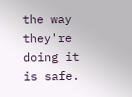the way they're doing it is safe.